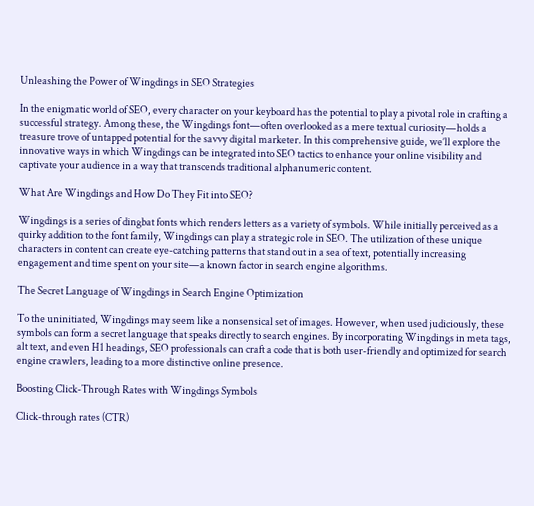Unleashing the Power of Wingdings in SEO Strategies

In the enigmatic world of SEO, every character on your keyboard has the potential to play a pivotal role in crafting a successful strategy. Among these, the Wingdings font—often overlooked as a mere textual curiosity—holds a treasure trove of untapped potential for the savvy digital marketer. In this comprehensive guide, we’ll explore the innovative ways in which Wingdings can be integrated into SEO tactics to enhance your online visibility and captivate your audience in a way that transcends traditional alphanumeric content.

What Are Wingdings and How Do They Fit into SEO?

Wingdings is a series of dingbat fonts which renders letters as a variety of symbols. While initially perceived as a quirky addition to the font family, Wingdings can play a strategic role in SEO. The utilization of these unique characters in content can create eye-catching patterns that stand out in a sea of text, potentially increasing engagement and time spent on your site—a known factor in search engine algorithms.

The Secret Language of Wingdings in Search Engine Optimization

To the uninitiated, Wingdings may seem like a nonsensical set of images. However, when used judiciously, these symbols can form a secret language that speaks directly to search engines. By incorporating Wingdings in meta tags, alt text, and even H1 headings, SEO professionals can craft a code that is both user-friendly and optimized for search engine crawlers, leading to a more distinctive online presence.

Boosting Click-Through Rates with Wingdings Symbols

Click-through rates (CTR)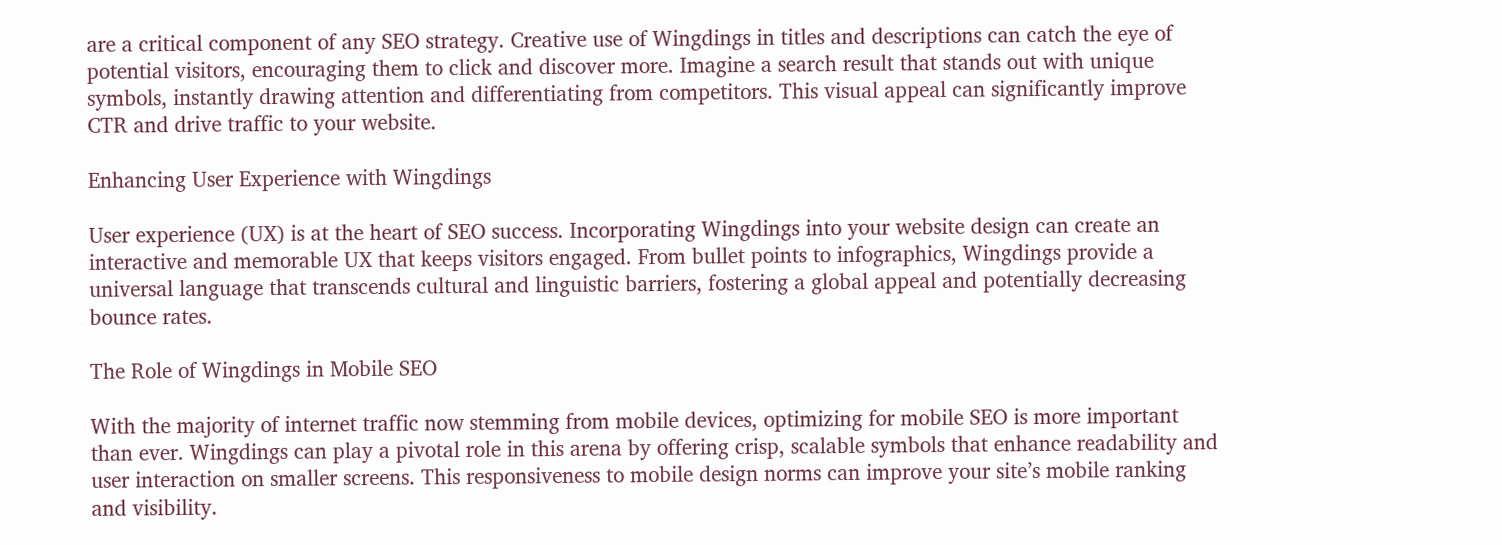are a critical component of any SEO strategy. Creative use of Wingdings in titles and descriptions can catch the eye of potential visitors, encouraging them to click and discover more. Imagine a search result that stands out with unique symbols, instantly drawing attention and differentiating from competitors. This visual appeal can significantly improve CTR and drive traffic to your website.

Enhancing User Experience with Wingdings

User experience (UX) is at the heart of SEO success. Incorporating Wingdings into your website design can create an interactive and memorable UX that keeps visitors engaged. From bullet points to infographics, Wingdings provide a universal language that transcends cultural and linguistic barriers, fostering a global appeal and potentially decreasing bounce rates.

The Role of Wingdings in Mobile SEO

With the majority of internet traffic now stemming from mobile devices, optimizing for mobile SEO is more important than ever. Wingdings can play a pivotal role in this arena by offering crisp, scalable symbols that enhance readability and user interaction on smaller screens. This responsiveness to mobile design norms can improve your site’s mobile ranking and visibility.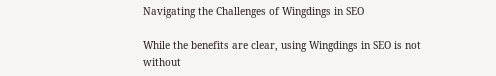Navigating the Challenges of Wingdings in SEO

While the benefits are clear, using Wingdings in SEO is not without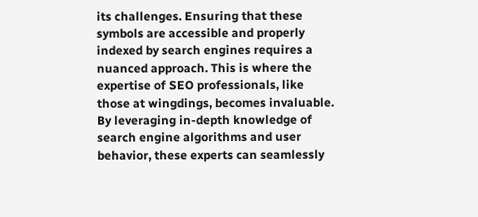its challenges. Ensuring that these symbols are accessible and properly indexed by search engines requires a nuanced approach. This is where the expertise of SEO professionals, like those at wingdings, becomes invaluable. By leveraging in-depth knowledge of search engine algorithms and user behavior, these experts can seamlessly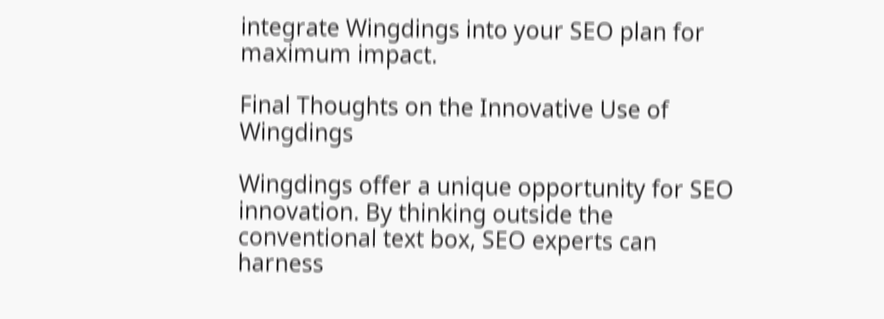integrate Wingdings into your SEO plan for maximum impact.

Final Thoughts on the Innovative Use of Wingdings

Wingdings offer a unique opportunity for SEO innovation. By thinking outside the conventional text box, SEO experts can harness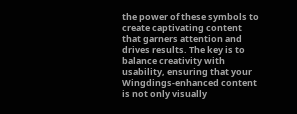the power of these symbols to create captivating content that garners attention and drives results. The key is to balance creativity with usability, ensuring that your Wingdings-enhanced content is not only visually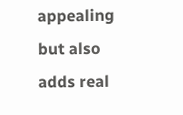appealing but also adds real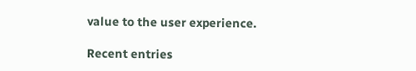value to the user experience.

Recent entries